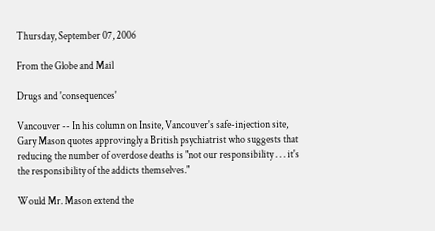Thursday, September 07, 2006

From the Globe and Mail

Drugs and 'consequences'

Vancouver -- In his column on Insite, Vancouver's safe-injection site, Gary Mason quotes approvingly a British psychiatrist who suggests that reducing the number of overdose deaths is "not our responsibility . . . it's the responsibility of the addicts themselves."

Would Mr. Mason extend the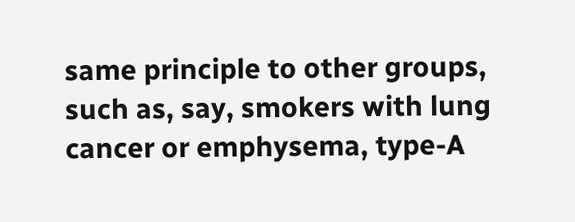same principle to other groups, such as, say, smokers with lung cancer or emphysema, type-A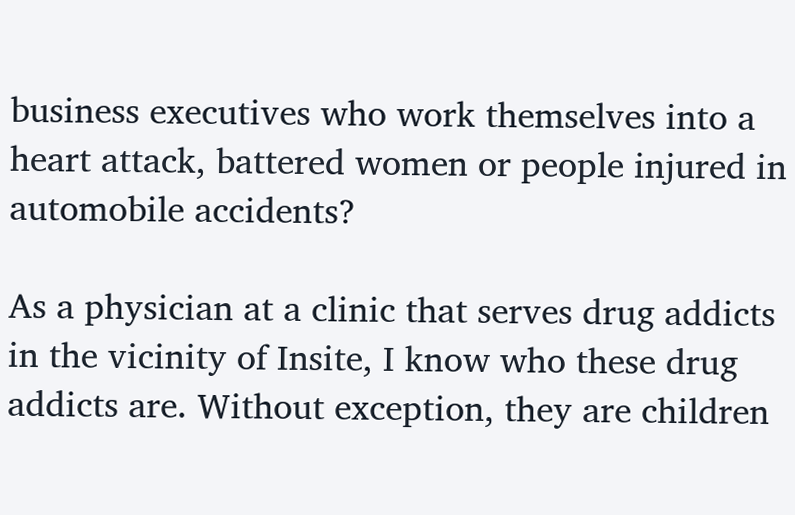business executives who work themselves into a heart attack, battered women or people injured in automobile accidents?

As a physician at a clinic that serves drug addicts in the vicinity of Insite, I know who these drug addicts are. Without exception, they are children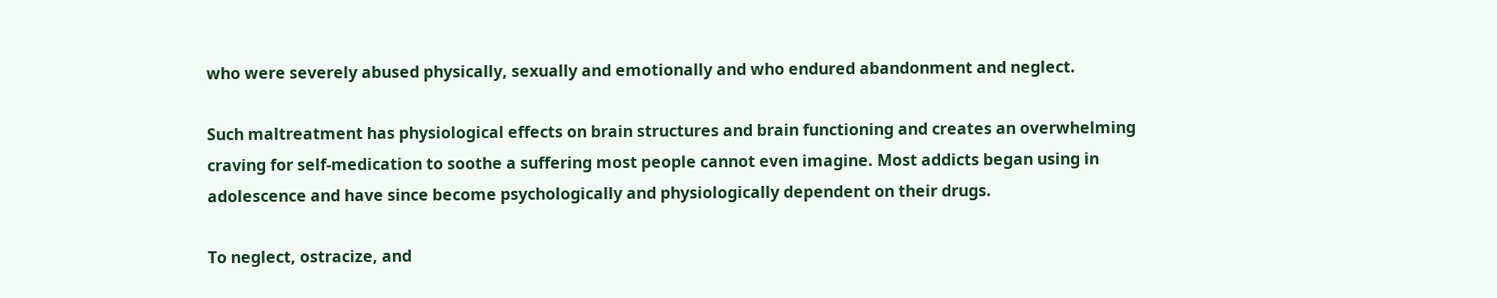who were severely abused physically, sexually and emotionally and who endured abandonment and neglect.

Such maltreatment has physiological effects on brain structures and brain functioning and creates an overwhelming craving for self-medication to soothe a suffering most people cannot even imagine. Most addicts began using in adolescence and have since become psychologically and physiologically dependent on their drugs.

To neglect, ostracize, and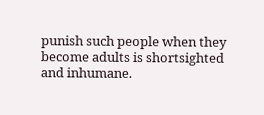punish such people when they become adults is shortsighted and inhumane.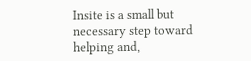Insite is a small but necessary step toward helping and,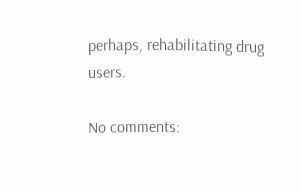perhaps, rehabilitating drug users.

No comments: